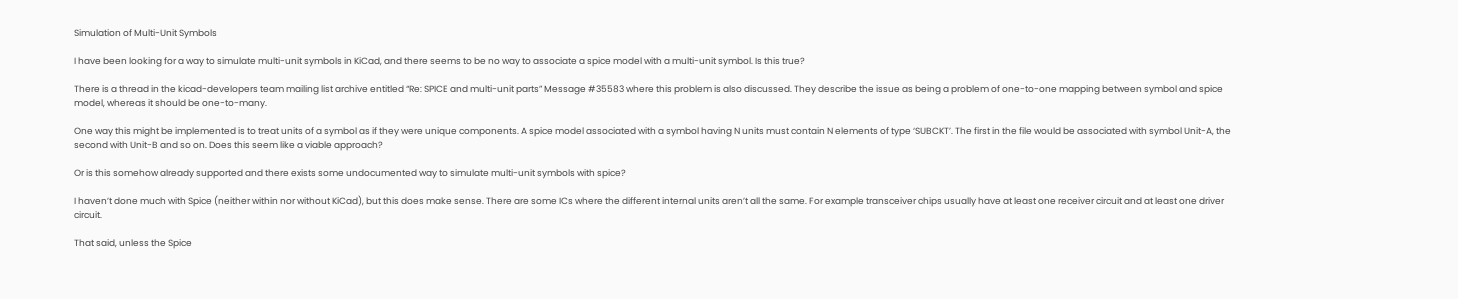Simulation of Multi-Unit Symbols

I have been looking for a way to simulate multi-unit symbols in KiCad, and there seems to be no way to associate a spice model with a multi-unit symbol. Is this true?

There is a thread in the kicad-developers team mailing list archive entitled “Re: SPICE and multi-unit parts” Message #35583 where this problem is also discussed. They describe the issue as being a problem of one-to-one mapping between symbol and spice model, whereas it should be one-to-many.

One way this might be implemented is to treat units of a symbol as if they were unique components. A spice model associated with a symbol having N units must contain N elements of type ‘SUBCKT’. The first in the file would be associated with symbol Unit-A, the second with Unit-B and so on. Does this seem like a viable approach?

Or is this somehow already supported and there exists some undocumented way to simulate multi-unit symbols with spice?

I haven’t done much with Spice (neither within nor without KiCad), but this does make sense. There are some ICs where the different internal units aren’t all the same. For example transceiver chips usually have at least one receiver circuit and at least one driver circuit.

That said, unless the Spice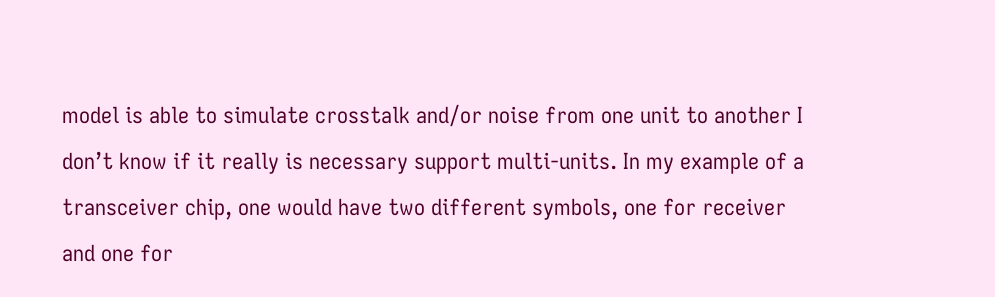model is able to simulate crosstalk and/or noise from one unit to another I don’t know if it really is necessary support multi-units. In my example of a transceiver chip, one would have two different symbols, one for receiver and one for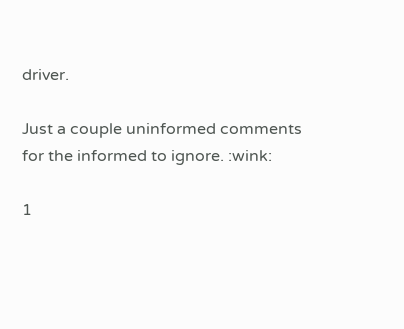driver.

Just a couple uninformed comments for the informed to ignore. :wink:

1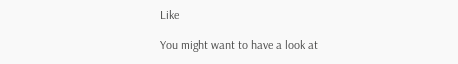Like

You might want to have a look at